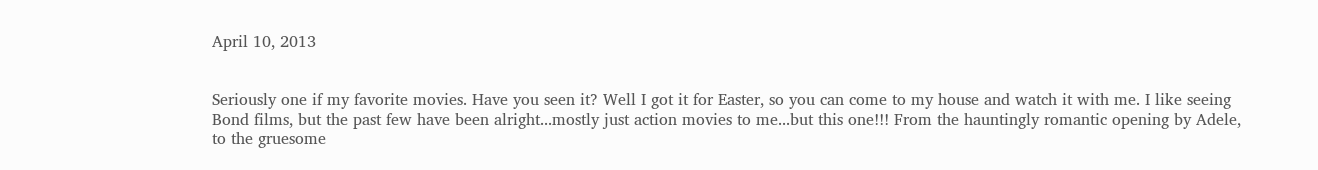April 10, 2013


Seriously one if my favorite movies. Have you seen it? Well I got it for Easter, so you can come to my house and watch it with me. I like seeing Bond films, but the past few have been alright...mostly just action movies to me...but this one!!! From the hauntingly romantic opening by Adele, to the gruesome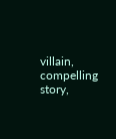villain, compelling story,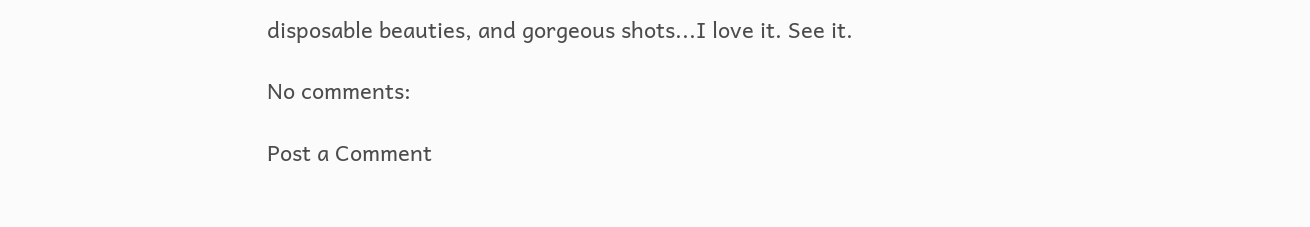disposable beauties, and gorgeous shots...I love it. See it.

No comments:

Post a Comment